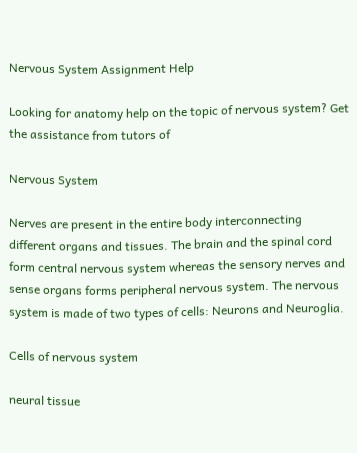Nervous System Assignment Help

Looking for anatomy help on the topic of nervous system? Get the assistance from tutors of

Nervous System

Nerves are present in the entire body interconnecting different organs and tissues. The brain and the spinal cord form central nervous system whereas the sensory nerves and sense organs forms peripheral nervous system. The nervous system is made of two types of cells: Neurons and Neuroglia.

Cells of nervous system

neural tissue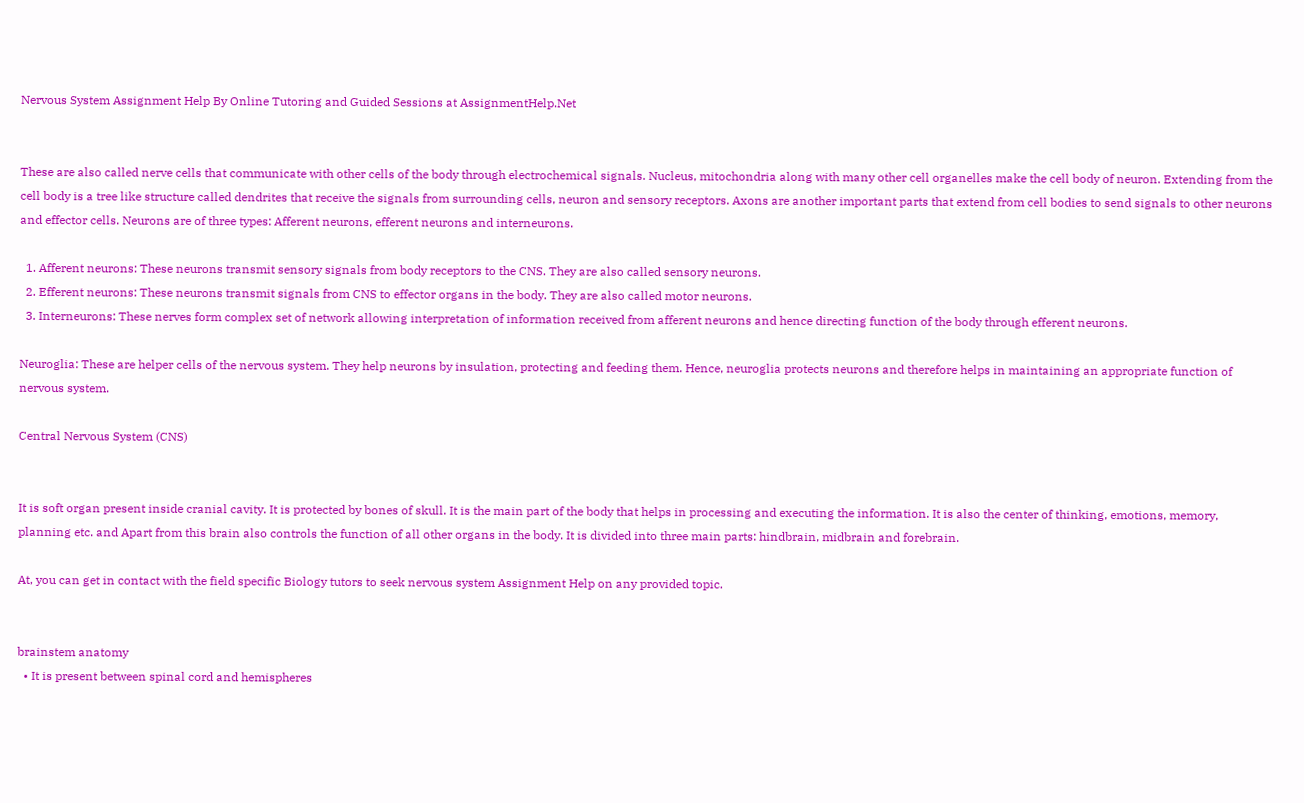Nervous System Assignment Help By Online Tutoring and Guided Sessions at AssignmentHelp.Net


These are also called nerve cells that communicate with other cells of the body through electrochemical signals. Nucleus, mitochondria along with many other cell organelles make the cell body of neuron. Extending from the cell body is a tree like structure called dendrites that receive the signals from surrounding cells, neuron and sensory receptors. Axons are another important parts that extend from cell bodies to send signals to other neurons and effector cells. Neurons are of three types: Afferent neurons, efferent neurons and interneurons.

  1. Afferent neurons: These neurons transmit sensory signals from body receptors to the CNS. They are also called sensory neurons.
  2. Efferent neurons: These neurons transmit signals from CNS to effector organs in the body. They are also called motor neurons.
  3. Interneurons: These nerves form complex set of network allowing interpretation of information received from afferent neurons and hence directing function of the body through efferent neurons.

Neuroglia: These are helper cells of the nervous system. They help neurons by insulation, protecting and feeding them. Hence, neuroglia protects neurons and therefore helps in maintaining an appropriate function of nervous system.

Central Nervous System (CNS)


It is soft organ present inside cranial cavity. It is protected by bones of skull. It is the main part of the body that helps in processing and executing the information. It is also the center of thinking, emotions, memory, planning etc. and Apart from this brain also controls the function of all other organs in the body. It is divided into three main parts: hindbrain, midbrain and forebrain.

At, you can get in contact with the field specific Biology tutors to seek nervous system Assignment Help on any provided topic.


brainstem anatomy
  • It is present between spinal cord and hemispheres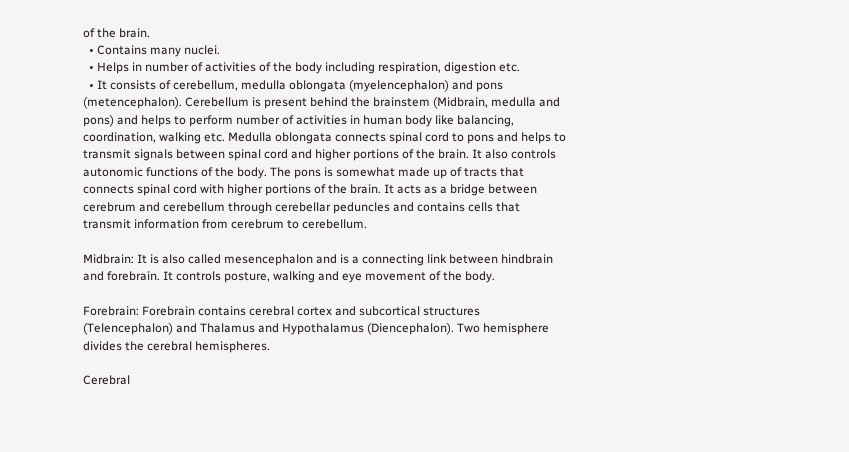of the brain.
  • Contains many nuclei.
  • Helps in number of activities of the body including respiration, digestion etc.
  • It consists of cerebellum, medulla oblongata (myelencephalon) and pons (metencephalon). Cerebellum is present behind the brainstem (Midbrain, medulla and pons) and helps to perform number of activities in human body like balancing, coordination, walking etc. Medulla oblongata connects spinal cord to pons and helps to transmit signals between spinal cord and higher portions of the brain. It also controls autonomic functions of the body. The pons is somewhat made up of tracts that connects spinal cord with higher portions of the brain. It acts as a bridge between cerebrum and cerebellum through cerebellar peduncles and contains cells that transmit information from cerebrum to cerebellum.

Midbrain: It is also called mesencephalon and is a connecting link between hindbrain and forebrain. It controls posture, walking and eye movement of the body.

Forebrain: Forebrain contains cerebral cortex and subcortical structures (Telencephalon) and Thalamus and Hypothalamus (Diencephalon). Two hemisphere divides the cerebral hemispheres.

Cerebral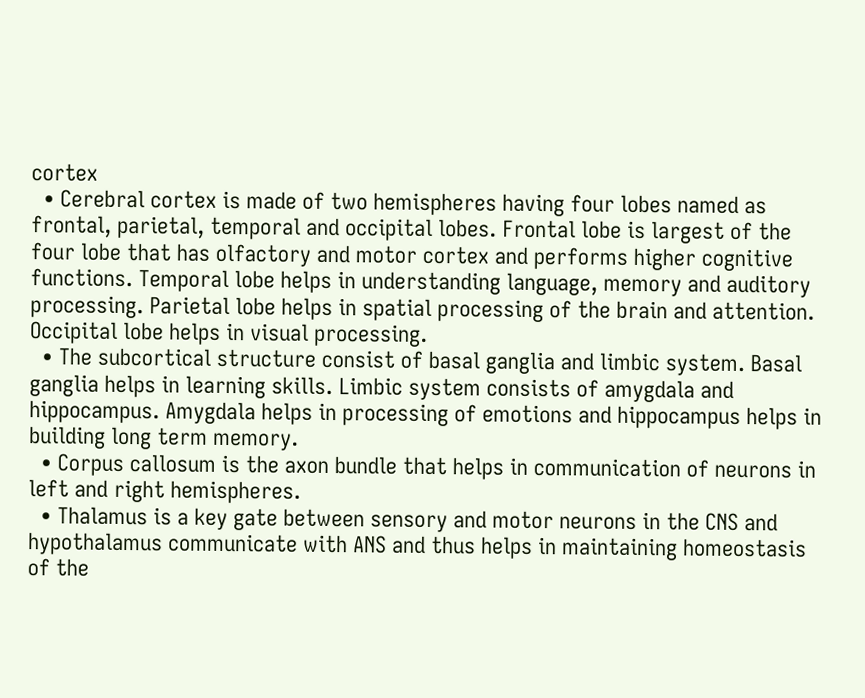cortex
  • Cerebral cortex is made of two hemispheres having four lobes named as frontal, parietal, temporal and occipital lobes. Frontal lobe is largest of the four lobe that has olfactory and motor cortex and performs higher cognitive functions. Temporal lobe helps in understanding language, memory and auditory processing. Parietal lobe helps in spatial processing of the brain and attention. Occipital lobe helps in visual processing.
  • The subcortical structure consist of basal ganglia and limbic system. Basal ganglia helps in learning skills. Limbic system consists of amygdala and hippocampus. Amygdala helps in processing of emotions and hippocampus helps in building long term memory.
  • Corpus callosum is the axon bundle that helps in communication of neurons in left and right hemispheres.
  • Thalamus is a key gate between sensory and motor neurons in the CNS and hypothalamus communicate with ANS and thus helps in maintaining homeostasis of the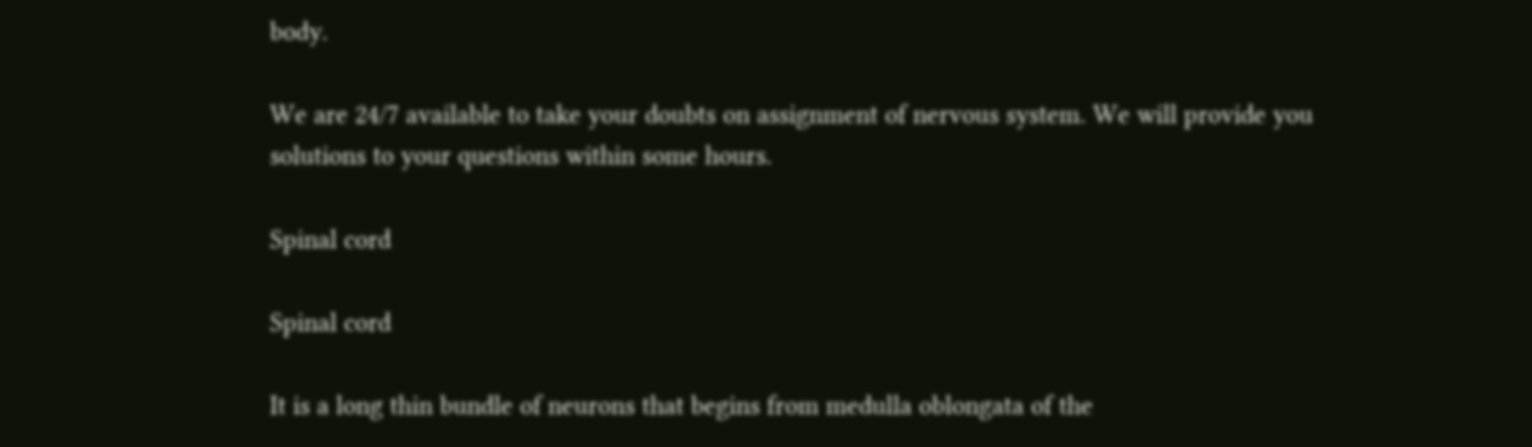body.

We are 24/7 available to take your doubts on assignment of nervous system. We will provide you solutions to your questions within some hours.

Spinal cord

Spinal cord

It is a long thin bundle of neurons that begins from medulla oblongata of the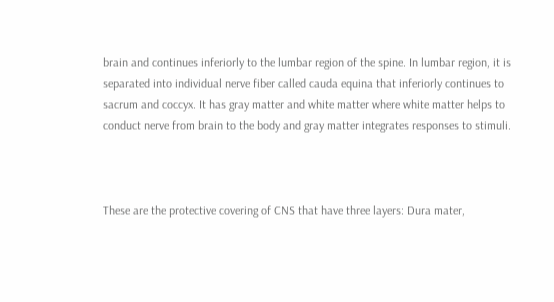brain and continues inferiorly to the lumbar region of the spine. In lumbar region, it is separated into individual nerve fiber called cauda equina that inferiorly continues to sacrum and coccyx. It has gray matter and white matter where white matter helps to conduct nerve from brain to the body and gray matter integrates responses to stimuli.



These are the protective covering of CNS that have three layers: Dura mater,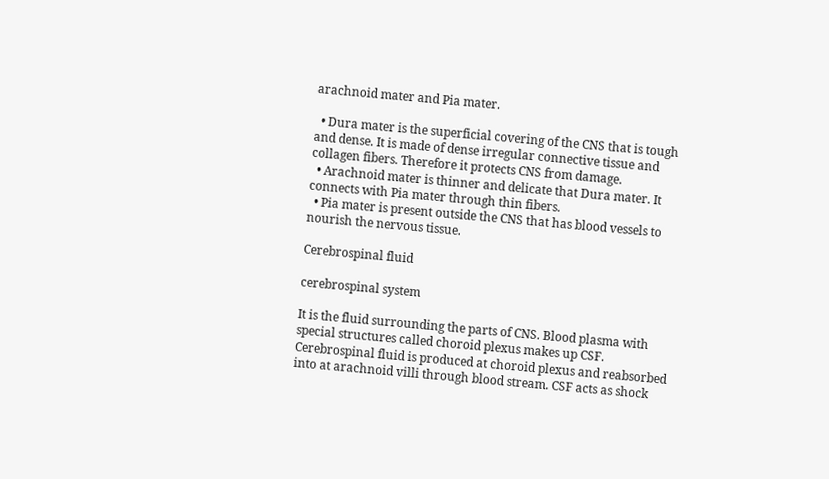arachnoid mater and Pia mater.

  • Dura mater is the superficial covering of the CNS that is tough and dense. It is made of dense irregular connective tissue and collagen fibers. Therefore it protects CNS from damage.
  • Arachnoid mater is thinner and delicate that Dura mater. It connects with Pia mater through thin fibers.
  • Pia mater is present outside the CNS that has blood vessels to nourish the nervous tissue.

Cerebrospinal fluid

cerebrospinal system

It is the fluid surrounding the parts of CNS. Blood plasma with special structures called choroid plexus makes up CSF. Cerebrospinal fluid is produced at choroid plexus and reabsorbed into at arachnoid villi through blood stream. CSF acts as shock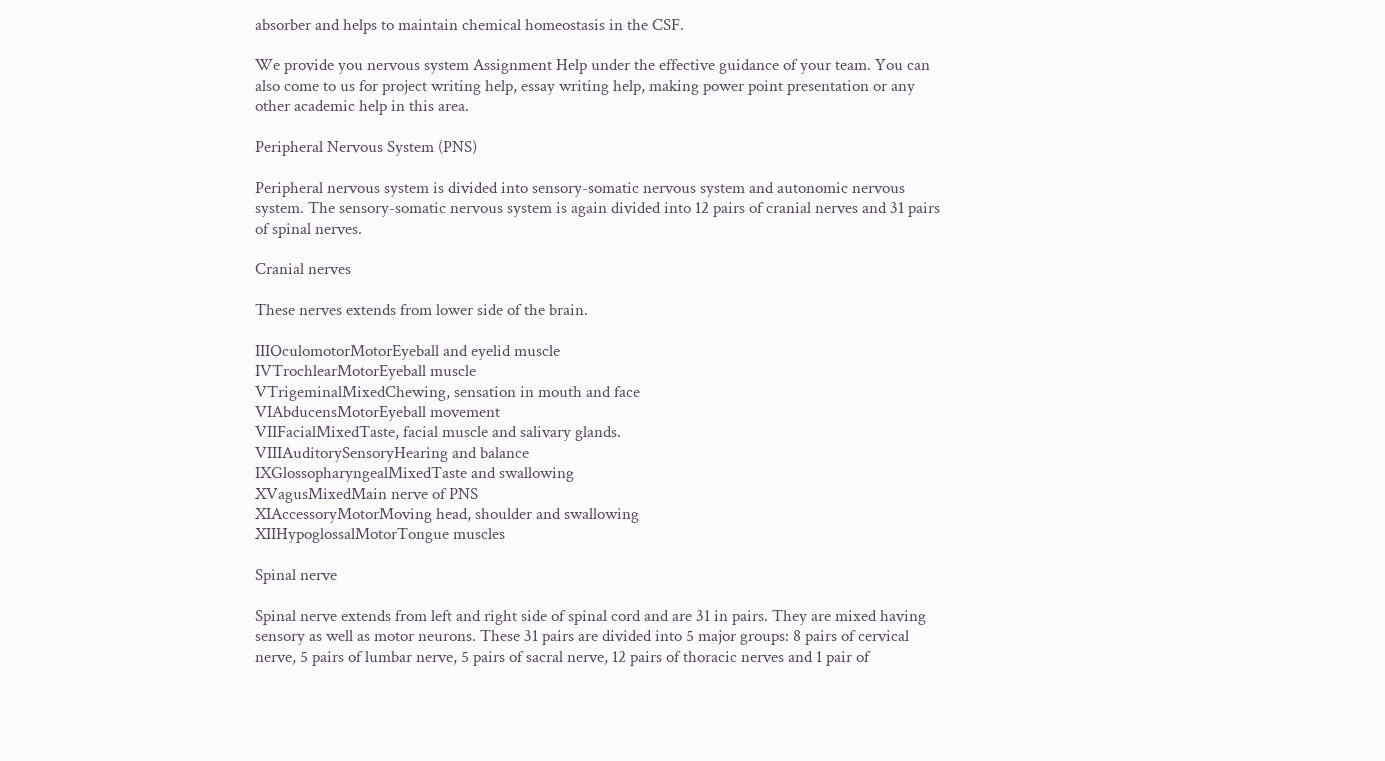absorber and helps to maintain chemical homeostasis in the CSF.

We provide you nervous system Assignment Help under the effective guidance of your team. You can also come to us for project writing help, essay writing help, making power point presentation or any other academic help in this area.

Peripheral Nervous System (PNS)

Peripheral nervous system is divided into sensory-somatic nervous system and autonomic nervous system. The sensory-somatic nervous system is again divided into 12 pairs of cranial nerves and 31 pairs of spinal nerves.

Cranial nerves

These nerves extends from lower side of the brain.

IIIOculomotorMotorEyeball and eyelid muscle
IVTrochlearMotorEyeball muscle
VTrigeminalMixedChewing, sensation in mouth and face
VIAbducensMotorEyeball movement
VIIFacialMixedTaste, facial muscle and salivary glands.
VIIIAuditorySensoryHearing and balance
IXGlossopharyngealMixedTaste and swallowing
XVagusMixedMain nerve of PNS
XIAccessoryMotorMoving head, shoulder and swallowing
XIIHypoglossalMotorTongue muscles

Spinal nerve

Spinal nerve extends from left and right side of spinal cord and are 31 in pairs. They are mixed having sensory as well as motor neurons. These 31 pairs are divided into 5 major groups: 8 pairs of cervical nerve, 5 pairs of lumbar nerve, 5 pairs of sacral nerve, 12 pairs of thoracic nerves and 1 pair of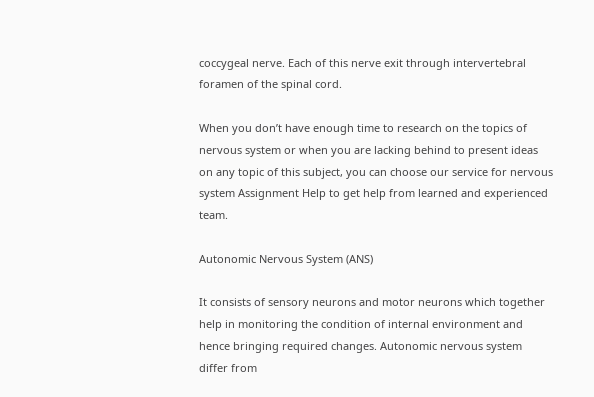coccygeal nerve. Each of this nerve exit through intervertebral foramen of the spinal cord.

When you don’t have enough time to research on the topics of nervous system or when you are lacking behind to present ideas on any topic of this subject, you can choose our service for nervous system Assignment Help to get help from learned and experienced team.

Autonomic Nervous System (ANS)

It consists of sensory neurons and motor neurons which together help in monitoring the condition of internal environment and hence bringing required changes. Autonomic nervous system differ from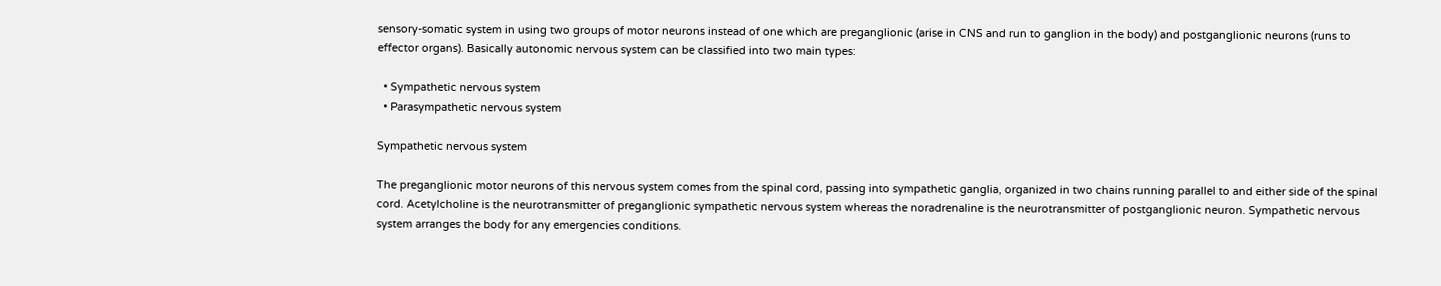sensory-somatic system in using two groups of motor neurons instead of one which are preganglionic (arise in CNS and run to ganglion in the body) and postganglionic neurons (runs to effector organs). Basically autonomic nervous system can be classified into two main types:

  • Sympathetic nervous system
  • Parasympathetic nervous system

Sympathetic nervous system

The preganglionic motor neurons of this nervous system comes from the spinal cord, passing into sympathetic ganglia, organized in two chains running parallel to and either side of the spinal cord. Acetylcholine is the neurotransmitter of preganglionic sympathetic nervous system whereas the noradrenaline is the neurotransmitter of postganglionic neuron. Sympathetic nervous system arranges the body for any emergencies conditions.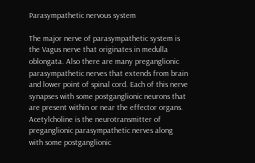Parasympathetic nervous system

The major nerve of parasympathetic system is the Vagus nerve that originates in medulla oblongata. Also there are many preganglionic parasympathetic nerves that extends from brain and lower point of spinal cord. Each of this nerve synapses with some postganglionic neurons that are present within or near the effector organs. Acetylcholine is the neurotransmitter of preganglionic parasympathetic nerves along with some postganglionic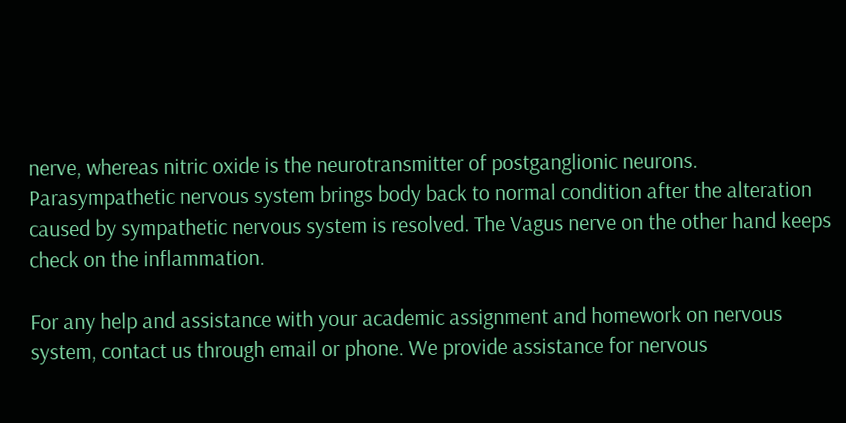nerve, whereas nitric oxide is the neurotransmitter of postganglionic neurons. Parasympathetic nervous system brings body back to normal condition after the alteration caused by sympathetic nervous system is resolved. The Vagus nerve on the other hand keeps check on the inflammation.

For any help and assistance with your academic assignment and homework on nervous system, contact us through email or phone. We provide assistance for nervous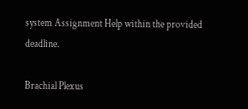system Assignment Help within the provided deadline.

Brachial Plexus